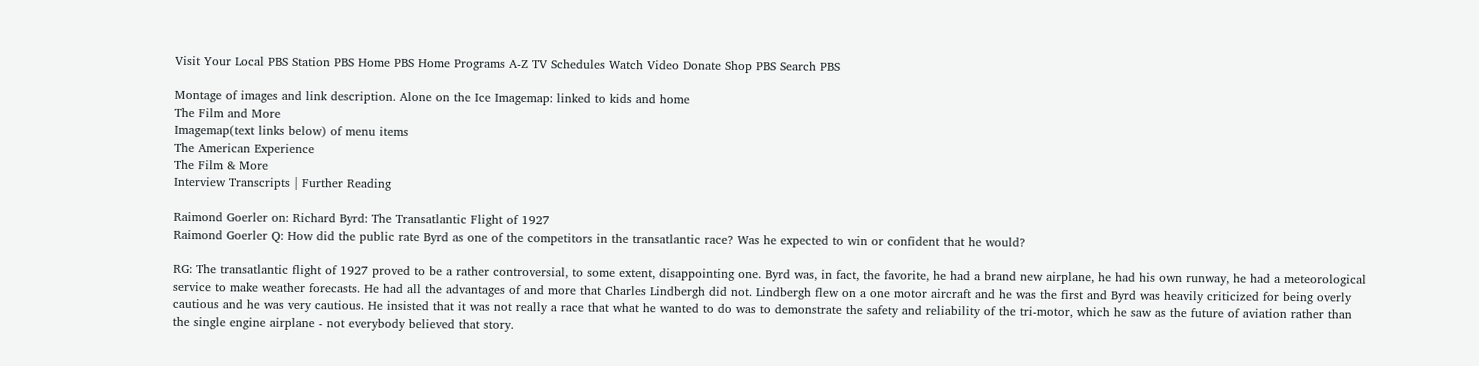Visit Your Local PBS Station PBS Home PBS Home Programs A-Z TV Schedules Watch Video Donate Shop PBS Search PBS

Montage of images and link description. Alone on the Ice Imagemap: linked to kids and home
The Film and More
Imagemap(text links below) of menu items
The American Experience
The Film & More
Interview Transcripts | Further Reading

Raimond Goerler on: Richard Byrd: The Transatlantic Flight of 1927
Raimond Goerler Q: How did the public rate Byrd as one of the competitors in the transatlantic race? Was he expected to win or confident that he would?

RG: The transatlantic flight of 1927 proved to be a rather controversial, to some extent, disappointing one. Byrd was, in fact, the favorite, he had a brand new airplane, he had his own runway, he had a meteorological service to make weather forecasts. He had all the advantages of and more that Charles Lindbergh did not. Lindbergh flew on a one motor aircraft and he was the first and Byrd was heavily criticized for being overly cautious and he was very cautious. He insisted that it was not really a race that what he wanted to do was to demonstrate the safety and reliability of the tri-motor, which he saw as the future of aviation rather than the single engine airplane - not everybody believed that story.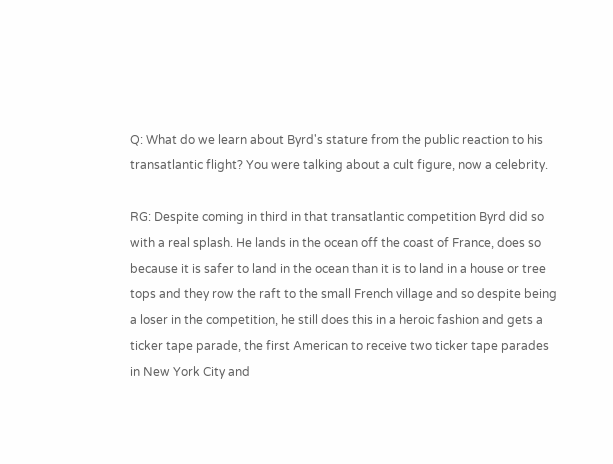Q: What do we learn about Byrd's stature from the public reaction to his transatlantic flight? You were talking about a cult figure, now a celebrity.

RG: Despite coming in third in that transatlantic competition Byrd did so with a real splash. He lands in the ocean off the coast of France, does so because it is safer to land in the ocean than it is to land in a house or tree tops and they row the raft to the small French village and so despite being a loser in the competition, he still does this in a heroic fashion and gets a ticker tape parade, the first American to receive two ticker tape parades in New York City and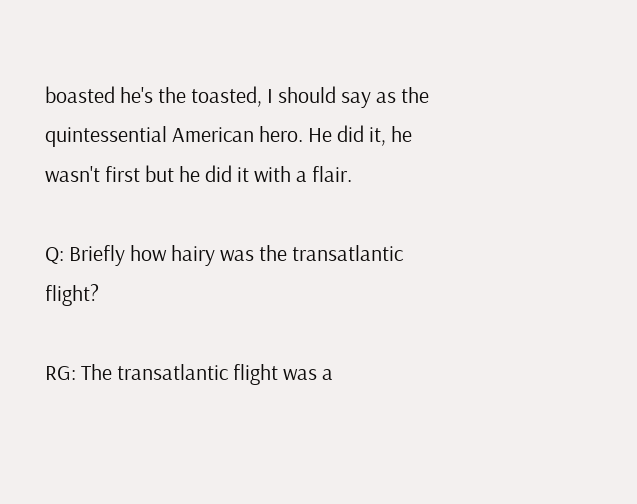boasted he's the toasted, I should say as the quintessential American hero. He did it, he wasn't first but he did it with a flair.

Q: Briefly how hairy was the transatlantic flight?

RG: The transatlantic flight was a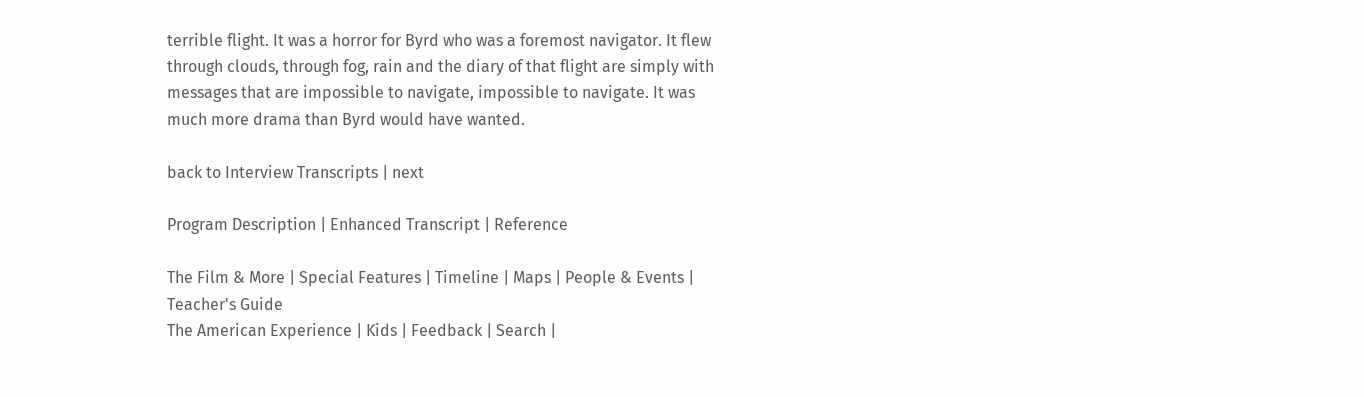terrible flight. It was a horror for Byrd who was a foremost navigator. It flew through clouds, through fog, rain and the diary of that flight are simply with messages that are impossible to navigate, impossible to navigate. It was much more drama than Byrd would have wanted.

back to Interview Transcripts | next

Program Description | Enhanced Transcript | Reference

The Film & More | Special Features | Timeline | Maps | People & Events | Teacher's Guide
The American Experience | Kids | Feedback | Search |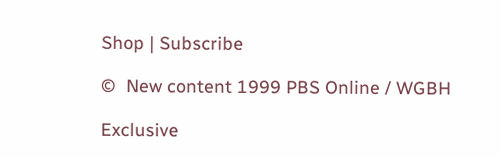Shop | Subscribe

©  New content 1999 PBS Online / WGBH

Exclusive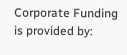Corporate Funding is provided by: